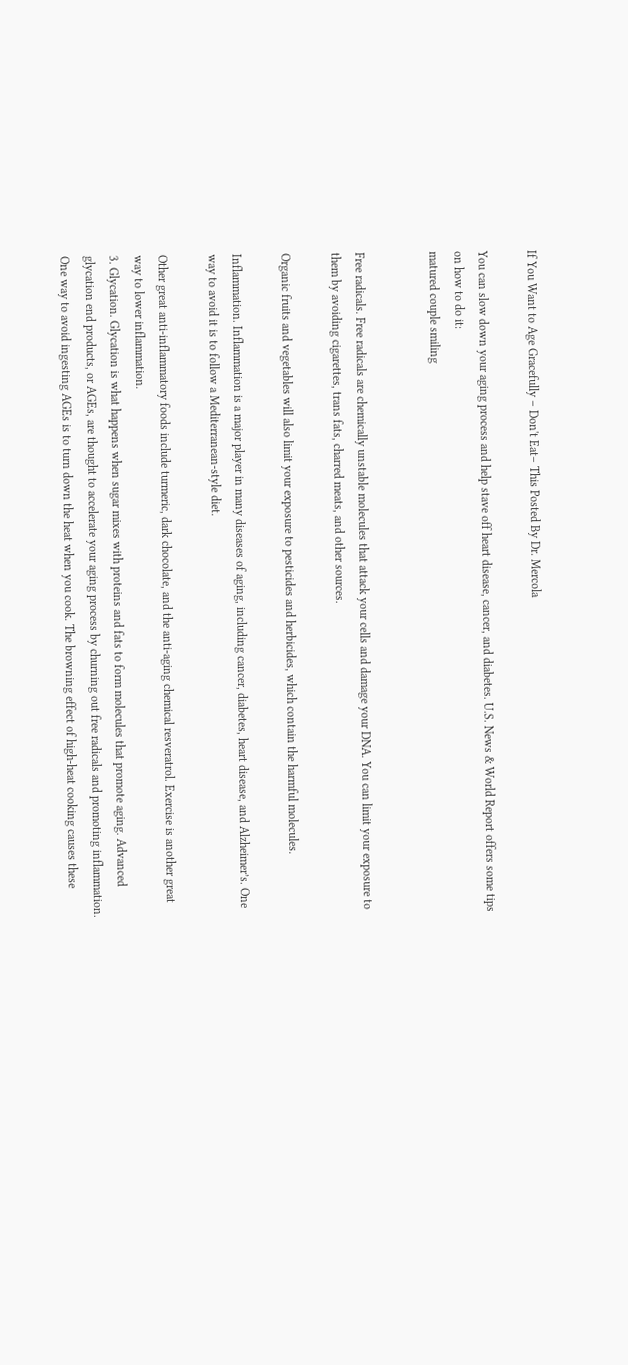If You Want to Age Gracefully – Don't Eat– This Posted By Dr. Mercola

You can slow down your aging process and help stave off heart disease, cancer, and diabetes. U.S. News & World Report offers some tips on how to do it:
matured couple smiling


Free radicals. Free radicals are chemically unstable molecules that attack your cells and damage your DNA. You can limit your exposure to them by avoiding cigarettes, trans fats, charred meats, and other sources.

Organic fruits and vegetables will also limit your exposure to pesticides and herbicides, which contain the harmful molecules.

Inflammation. Inflammation is a major player in many diseases of aging, including cancer, diabetes, heart disease, and Alzheimer’s. One way to avoid it is to follow a Mediterranean-style diet.

Other great anti-inflammatory foods include turmeric, dark chocolate, and the anti-aging chemical resveratrol. Exercise is another great way to lower inflammation.
3. Glycation. Glycation is what happens when sugar mixes with proteins and fats to form molecules that promote aging. Advanced glycation end products, or AGEs, are thought to accelerate your aging process by churning out free radicals and promoting inflammation. One way to avoid ingesting AGEs is to turn down the heat when you cook. The browning effect of high-heat cooking causes these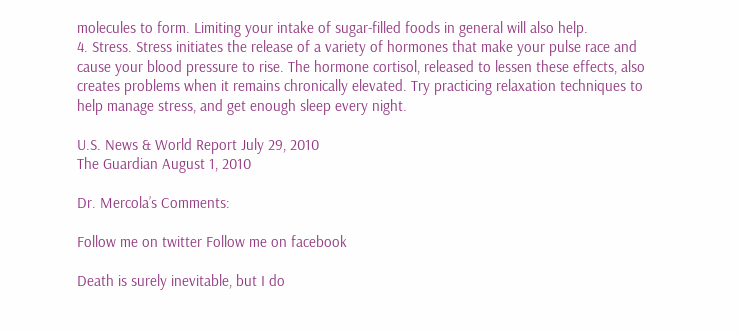molecules to form. Limiting your intake of sugar-filled foods in general will also help.
4. Stress. Stress initiates the release of a variety of hormones that make your pulse race and cause your blood pressure to rise. The hormone cortisol, released to lessen these effects, also creates problems when it remains chronically elevated. Try practicing relaxation techniques to help manage stress, and get enough sleep every night.

U.S. News & World Report July 29, 2010
The Guardian August 1, 2010

Dr. Mercola’s Comments:

Follow me on twitter Follow me on facebook

Death is surely inevitable, but I do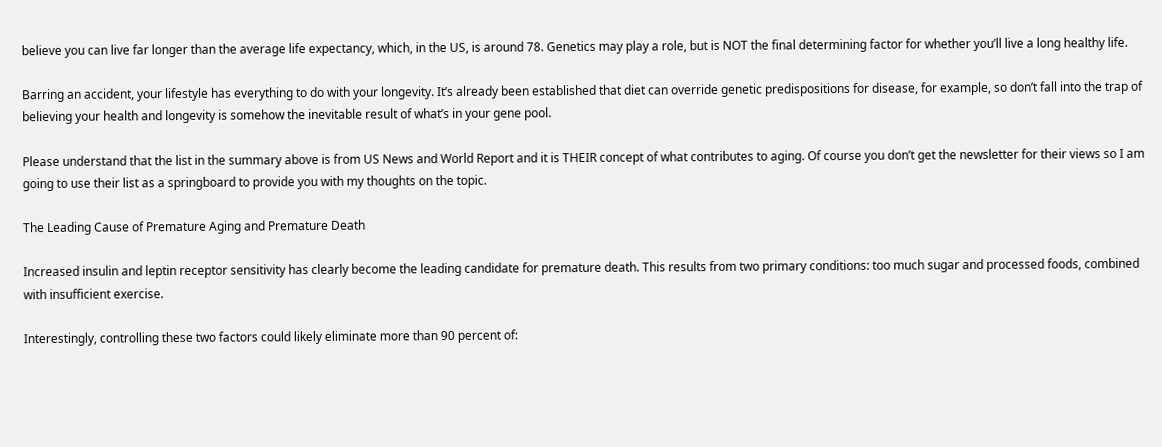believe you can live far longer than the average life expectancy, which, in the US, is around 78. Genetics may play a role, but is NOT the final determining factor for whether you’ll live a long healthy life.

Barring an accident, your lifestyle has everything to do with your longevity. It’s already been established that diet can override genetic predispositions for disease, for example, so don’t fall into the trap of believing your health and longevity is somehow the inevitable result of what’s in your gene pool.

Please understand that the list in the summary above is from US News and World Report and it is THEIR concept of what contributes to aging. Of course you don’t get the newsletter for their views so I am going to use their list as a springboard to provide you with my thoughts on the topic.

The Leading Cause of Premature Aging and Premature Death

Increased insulin and leptin receptor sensitivity has clearly become the leading candidate for premature death. This results from two primary conditions: too much sugar and processed foods, combined with insufficient exercise.

Interestingly, controlling these two factors could likely eliminate more than 90 percent of: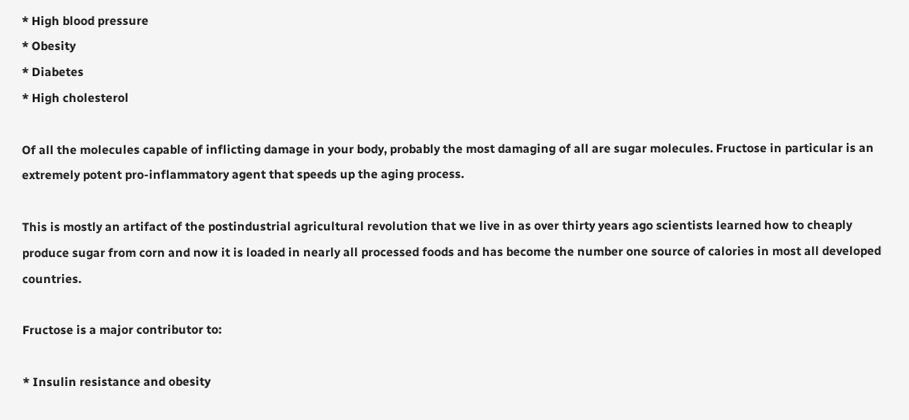* High blood pressure
* Obesity
* Diabetes
* High cholesterol

Of all the molecules capable of inflicting damage in your body, probably the most damaging of all are sugar molecules. Fructose in particular is an extremely potent pro-inflammatory agent that speeds up the aging process.

This is mostly an artifact of the postindustrial agricultural revolution that we live in as over thirty years ago scientists learned how to cheaply produce sugar from corn and now it is loaded in nearly all processed foods and has become the number one source of calories in most all developed countries.

Fructose is a major contributor to:

* Insulin resistance and obesity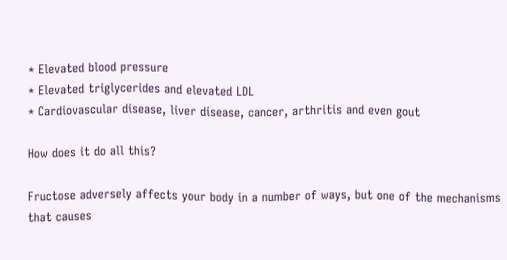* Elevated blood pressure
* Elevated triglycerides and elevated LDL
* Cardiovascular disease, liver disease, cancer, arthritis and even gout

How does it do all this?

Fructose adversely affects your body in a number of ways, but one of the mechanisms that causes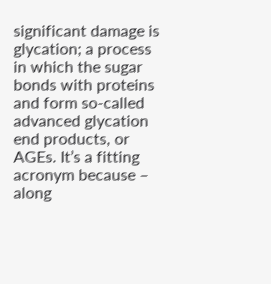significant damage is glycation; a process in which the sugar bonds with proteins and form so-called advanced glycation end products, or AGEs. It’s a fitting acronym because – along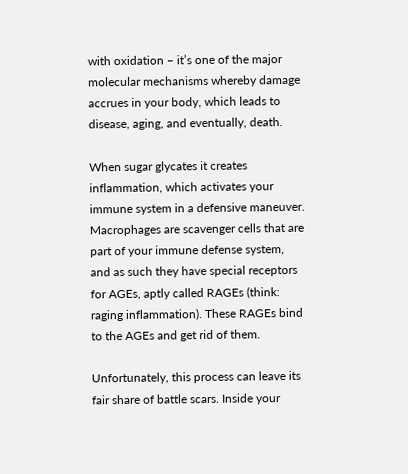with oxidation – it’s one of the major molecular mechanisms whereby damage accrues in your body, which leads to disease, aging, and eventually, death.

When sugar glycates it creates inflammation, which activates your immune system in a defensive maneuver. Macrophages are scavenger cells that are part of your immune defense system, and as such they have special receptors for AGEs, aptly called RAGEs (think: raging inflammation). These RAGEs bind to the AGEs and get rid of them.

Unfortunately, this process can leave its fair share of battle scars. Inside your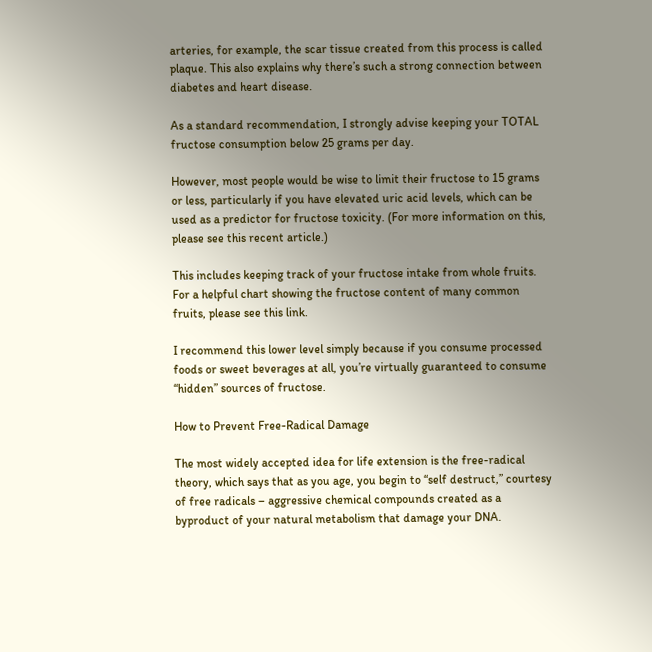arteries, for example, the scar tissue created from this process is called plaque. This also explains why there’s such a strong connection between diabetes and heart disease.

As a standard recommendation, I strongly advise keeping your TOTAL fructose consumption below 25 grams per day.

However, most people would be wise to limit their fructose to 15 grams or less, particularly if you have elevated uric acid levels, which can be used as a predictor for fructose toxicity. (For more information on this, please see this recent article.)

This includes keeping track of your fructose intake from whole fruits. For a helpful chart showing the fructose content of many common fruits, please see this link.

I recommend this lower level simply because if you consume processed foods or sweet beverages at all, you’re virtually guaranteed to consume “hidden” sources of fructose.

How to Prevent Free-Radical Damage

The most widely accepted idea for life extension is the free-radical theory, which says that as you age, you begin to “self destruct,” courtesy of free radicals – aggressive chemical compounds created as a byproduct of your natural metabolism that damage your DNA.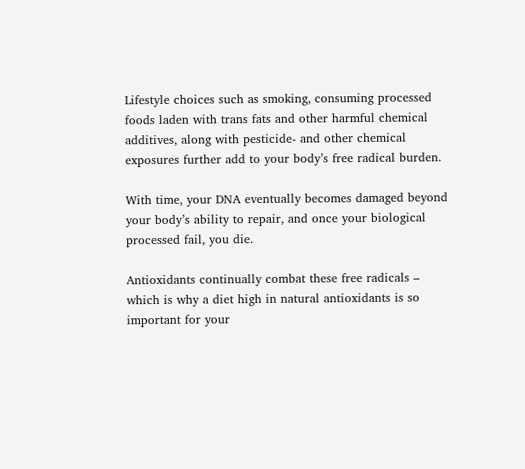Lifestyle choices such as smoking, consuming processed foods laden with trans fats and other harmful chemical additives, along with pesticide- and other chemical exposures further add to your body’s free radical burden.

With time, your DNA eventually becomes damaged beyond your body’s ability to repair, and once your biological processed fail, you die.

Antioxidants continually combat these free radicals – which is why a diet high in natural antioxidants is so important for your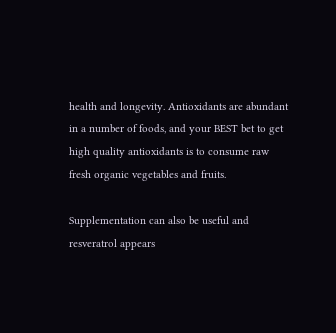health and longevity. Antioxidants are abundant in a number of foods, and your BEST bet to get high quality antioxidants is to consume raw fresh organic vegetables and fruits.

Supplementation can also be useful and resveratrol appears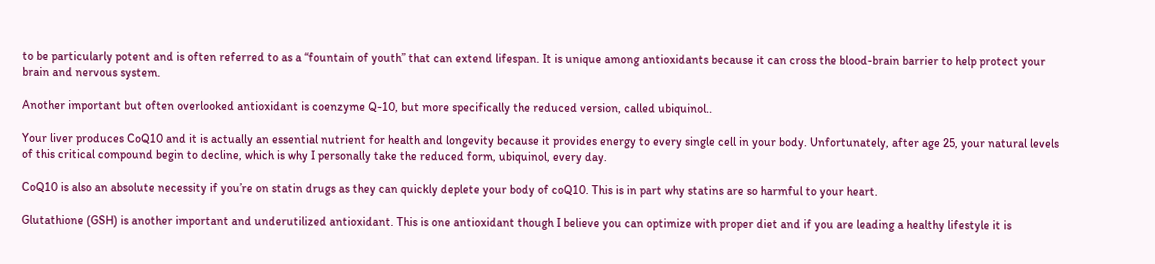to be particularly potent and is often referred to as a “fountain of youth” that can extend lifespan. It is unique among antioxidants because it can cross the blood-brain barrier to help protect your brain and nervous system.

Another important but often overlooked antioxidant is coenzyme Q-10, but more specifically the reduced version, called ubiquinol..

Your liver produces CoQ10 and it is actually an essential nutrient for health and longevity because it provides energy to every single cell in your body. Unfortunately, after age 25, your natural levels of this critical compound begin to decline, which is why I personally take the reduced form, ubiquinol, every day.

CoQ10 is also an absolute necessity if you’re on statin drugs as they can quickly deplete your body of coQ10. This is in part why statins are so harmful to your heart.

Glutathione (GSH) is another important and underutilized antioxidant. This is one antioxidant though I believe you can optimize with proper diet and if you are leading a healthy lifestyle it is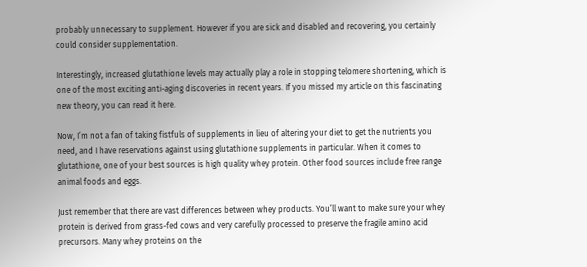probably unnecessary to supplement. However if you are sick and disabled and recovering, you certainly could consider supplementation.

Interestingly, increased glutathione levels may actually play a role in stopping telomere shortening, which is one of the most exciting anti-aging discoveries in recent years. If you missed my article on this fascinating new theory, you can read it here.

Now, I’m not a fan of taking fistfuls of supplements in lieu of altering your diet to get the nutrients you need, and I have reservations against using glutathione supplements in particular. When it comes to glutathione, one of your best sources is high quality whey protein. Other food sources include free range animal foods and eggs.

Just remember that there are vast differences between whey products. You’ll want to make sure your whey protein is derived from grass-fed cows and very carefully processed to preserve the fragile amino acid precursors. Many whey proteins on the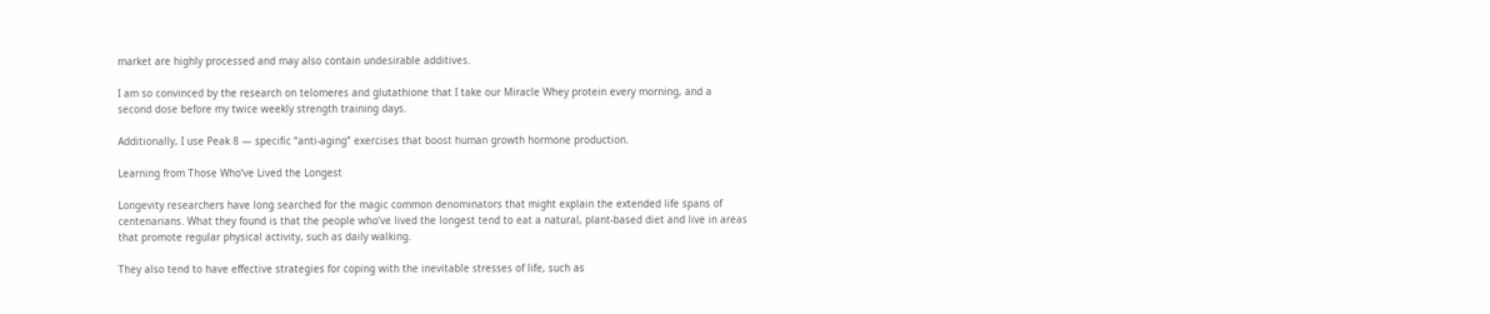market are highly processed and may also contain undesirable additives.

I am so convinced by the research on telomeres and glutathione that I take our Miracle Whey protein every morning, and a second dose before my twice weekly strength training days.

Additionally, I use Peak 8 — specific “anti-aging” exercises that boost human growth hormone production.

Learning from Those Who’ve Lived the Longest

Longevity researchers have long searched for the magic common denominators that might explain the extended life spans of centenarians. What they found is that the people who’ve lived the longest tend to eat a natural, plant-based diet and live in areas that promote regular physical activity, such as daily walking.

They also tend to have effective strategies for coping with the inevitable stresses of life, such as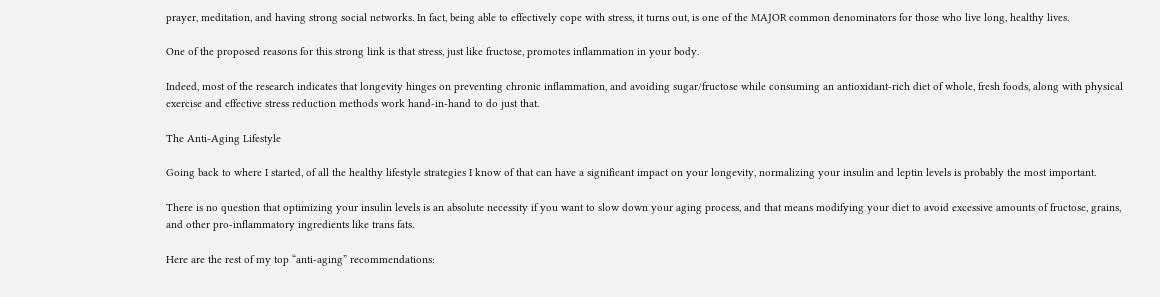prayer, meditation, and having strong social networks. In fact, being able to effectively cope with stress, it turns out, is one of the MAJOR common denominators for those who live long, healthy lives.

One of the proposed reasons for this strong link is that stress, just like fructose, promotes inflammation in your body.

Indeed, most of the research indicates that longevity hinges on preventing chronic inflammation, and avoiding sugar/fructose while consuming an antioxidant-rich diet of whole, fresh foods, along with physical exercise and effective stress reduction methods work hand-in-hand to do just that.

The Anti-Aging Lifestyle

Going back to where I started, of all the healthy lifestyle strategies I know of that can have a significant impact on your longevity, normalizing your insulin and leptin levels is probably the most important.

There is no question that optimizing your insulin levels is an absolute necessity if you want to slow down your aging process, and that means modifying your diet to avoid excessive amounts of fructose, grains, and other pro-inflammatory ingredients like trans fats.

Here are the rest of my top “anti-aging” recommendations: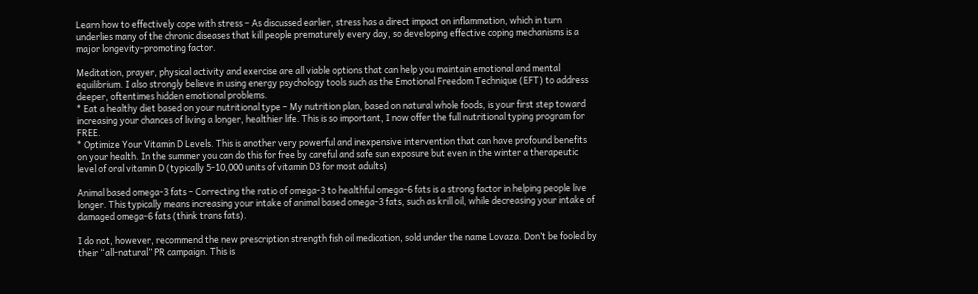Learn how to effectively cope with stress – As discussed earlier, stress has a direct impact on inflammation, which in turn underlies many of the chronic diseases that kill people prematurely every day, so developing effective coping mechanisms is a major longevity-promoting factor.

Meditation, prayer, physical activity and exercise are all viable options that can help you maintain emotional and mental equilibrium. I also strongly believe in using energy psychology tools such as the Emotional Freedom Technique (EFT) to address deeper, oftentimes hidden emotional problems.
* Eat a healthy diet based on your nutritional type – My nutrition plan, based on natural whole foods, is your first step toward increasing your chances of living a longer, healthier life. This is so important, I now offer the full nutritional typing program for FREE.
* Optimize Your Vitamin D Levels. This is another very powerful and inexpensive intervention that can have profound benefits on your health. In the summer you can do this for free by careful and safe sun exposure but even in the winter a therapeutic level of oral vitamin D (typically 5-10,000 units of vitamin D3 for most adults)

Animal based omega-3 fats – Correcting the ratio of omega-3 to healthful omega-6 fats is a strong factor in helping people live longer. This typically means increasing your intake of animal based omega-3 fats, such as krill oil, while decreasing your intake of damaged omega-6 fats (think trans fats).

I do not, however, recommend the new prescription strength fish oil medication, sold under the name Lovaza. Don’t be fooled by their “all-natural” PR campaign. This is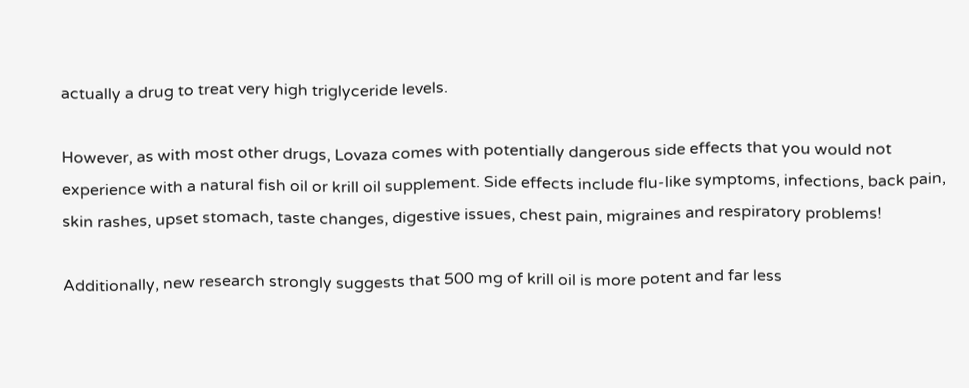actually a drug to treat very high triglyceride levels.

However, as with most other drugs, Lovaza comes with potentially dangerous side effects that you would not experience with a natural fish oil or krill oil supplement. Side effects include flu-like symptoms, infections, back pain, skin rashes, upset stomach, taste changes, digestive issues, chest pain, migraines and respiratory problems!

Additionally, new research strongly suggests that 500 mg of krill oil is more potent and far less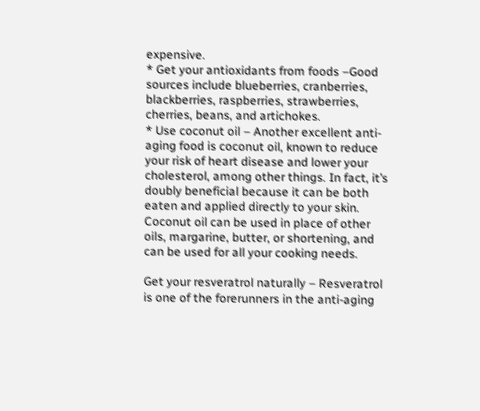expensive.
* Get your antioxidants from foods –Good sources include blueberries, cranberries, blackberries, raspberries, strawberries, cherries, beans, and artichokes.
* Use coconut oil – Another excellent anti-aging food is coconut oil, known to reduce your risk of heart disease and lower your cholesterol, among other things. In fact, it’s doubly beneficial because it can be both eaten and applied directly to your skin. Coconut oil can be used in place of other oils, margarine, butter, or shortening, and can be used for all your cooking needs.

Get your resveratrol naturally – Resveratrol is one of the forerunners in the anti-aging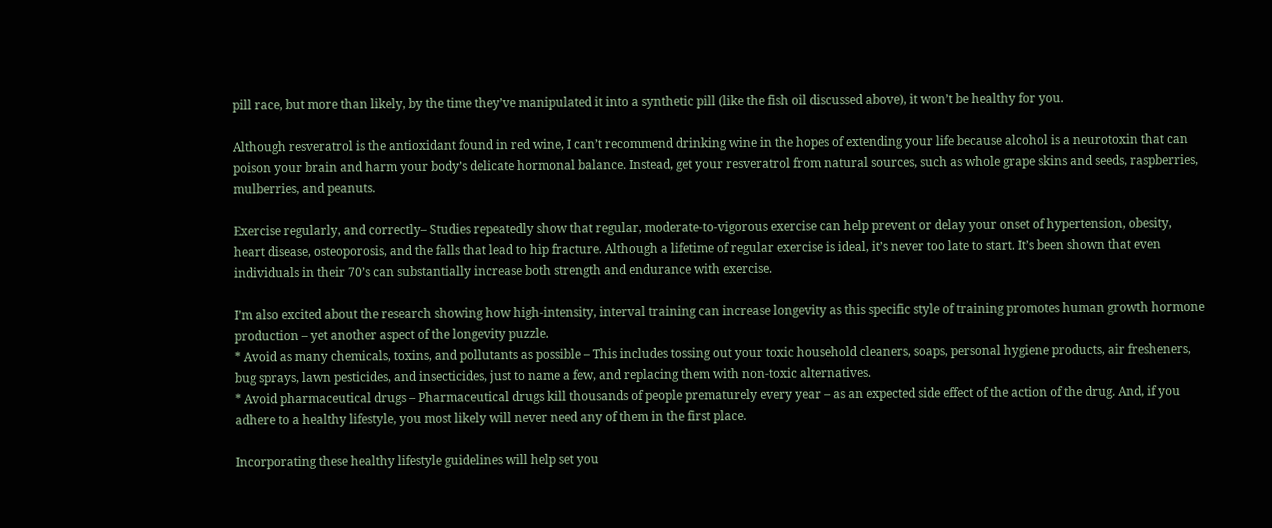pill race, but more than likely, by the time they’ve manipulated it into a synthetic pill (like the fish oil discussed above), it won’t be healthy for you.

Although resveratrol is the antioxidant found in red wine, I can’t recommend drinking wine in the hopes of extending your life because alcohol is a neurotoxin that can poison your brain and harm your body’s delicate hormonal balance. Instead, get your resveratrol from natural sources, such as whole grape skins and seeds, raspberries, mulberries, and peanuts.

Exercise regularly, and correctly– Studies repeatedly show that regular, moderate-to-vigorous exercise can help prevent or delay your onset of hypertension, obesity, heart disease, osteoporosis, and the falls that lead to hip fracture. Although a lifetime of regular exercise is ideal, it’s never too late to start. It’s been shown that even individuals in their 70’s can substantially increase both strength and endurance with exercise.

I’m also excited about the research showing how high-intensity, interval training can increase longevity as this specific style of training promotes human growth hormone production – yet another aspect of the longevity puzzle.
* Avoid as many chemicals, toxins, and pollutants as possible – This includes tossing out your toxic household cleaners, soaps, personal hygiene products, air fresheners, bug sprays, lawn pesticides, and insecticides, just to name a few, and replacing them with non-toxic alternatives.
* Avoid pharmaceutical drugs – Pharmaceutical drugs kill thousands of people prematurely every year – as an expected side effect of the action of the drug. And, if you adhere to a healthy lifestyle, you most likely will never need any of them in the first place.

Incorporating these healthy lifestyle guidelines will help set you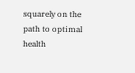squarely on the path to optimal health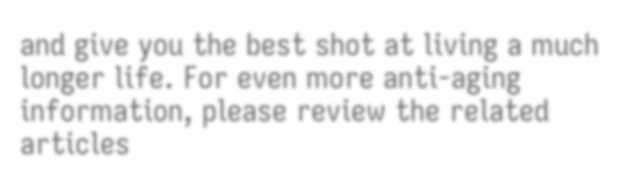and give you the best shot at living a much longer life. For even more anti-aging information, please review the related articles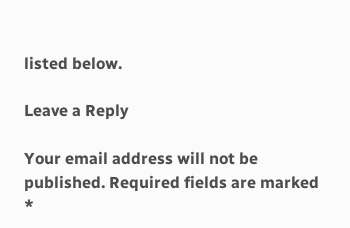listed below.

Leave a Reply

Your email address will not be published. Required fields are marked *